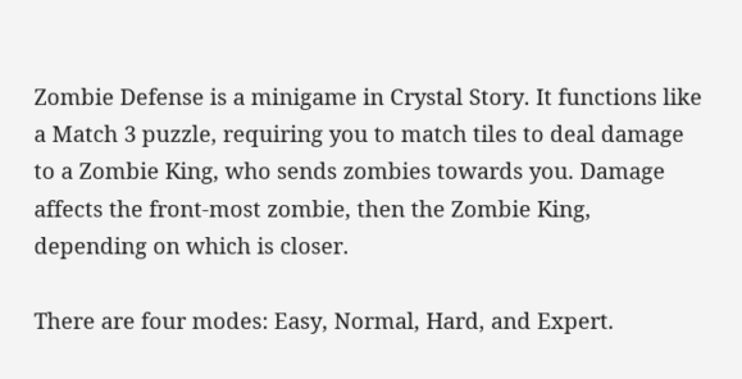Zombie Defense is a minigame in Crystal Story. It functions like a Match 3 puzzle, requiring you to match tiles to deal damage to a Zombie King, who sends zombies towards you. Damage affects the front-most zombie, then the Zombie King, depending on which is closer.

There are four modes: Easy, Normal, Hard, and Expert.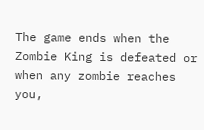The game ends when the Zombie King is defeated or when any zombie reaches you,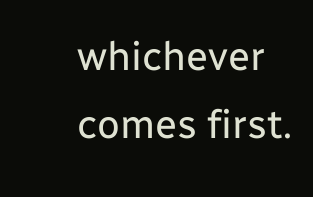whichever comes first.